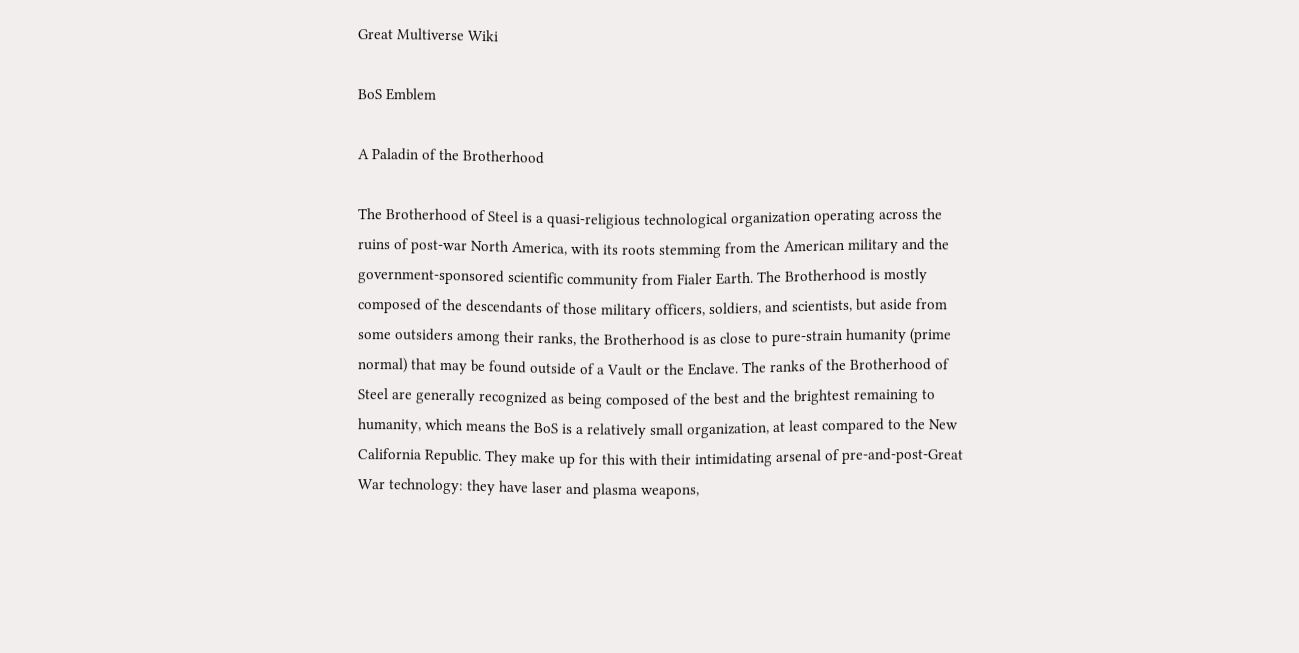Great Multiverse Wiki

BoS Emblem

A Paladin of the Brotherhood

The Brotherhood of Steel is a quasi-religious technological organization operating across the ruins of post-war North America, with its roots stemming from the American military and the government-sponsored scientific community from Fialer Earth. The Brotherhood is mostly composed of the descendants of those military officers, soldiers, and scientists, but aside from some outsiders among their ranks, the Brotherhood is as close to pure-strain humanity (prime normal) that may be found outside of a Vault or the Enclave. The ranks of the Brotherhood of Steel are generally recognized as being composed of the best and the brightest remaining to humanity, which means the BoS is a relatively small organization, at least compared to the New California Republic. They make up for this with their intimidating arsenal of pre-and-post-Great War technology: they have laser and plasma weapons,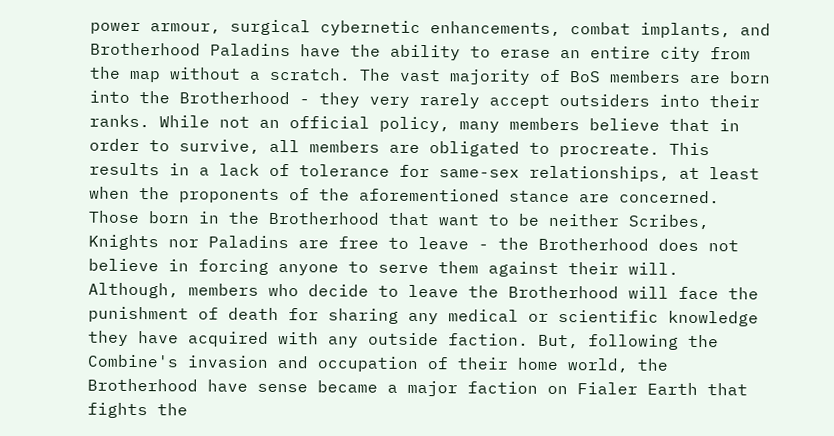power armour, surgical cybernetic enhancements, combat implants, and Brotherhood Paladins have the ability to erase an entire city from the map without a scratch. The vast majority of BoS members are born into the Brotherhood - they very rarely accept outsiders into their ranks. While not an official policy, many members believe that in order to survive, all members are obligated to procreate. This results in a lack of tolerance for same-sex relationships, at least when the proponents of the aforementioned stance are concerned. Those born in the Brotherhood that want to be neither Scribes, Knights nor Paladins are free to leave - the Brotherhood does not believe in forcing anyone to serve them against their will. Although, members who decide to leave the Brotherhood will face the punishment of death for sharing any medical or scientific knowledge they have acquired with any outside faction. But, following the Combine's invasion and occupation of their home world, the Brotherhood have sense became a major faction on Fialer Earth that fights the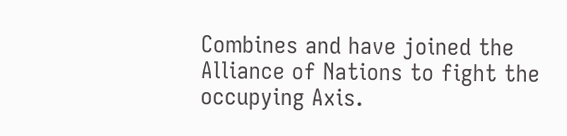Combines and have joined the Alliance of Nations to fight the occupying Axis.